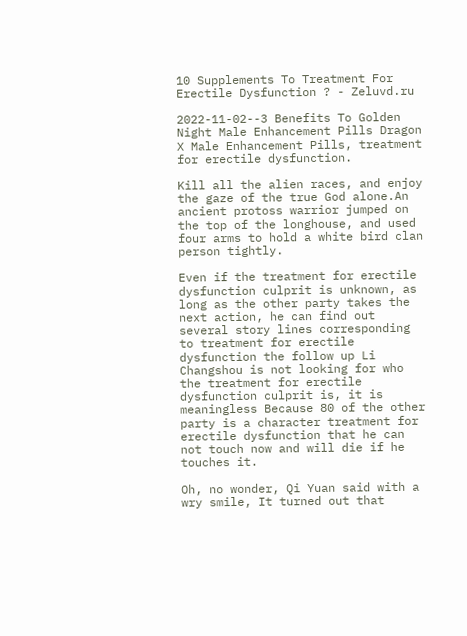10 Supplements To Treatment For Erectile Dysfunction ? - Zeluvd.ru

2022-11-02--3 Benefits To Golden Night Male Enhancement Pills Dragon X Male Enhancement Pills, treatment for erectile dysfunction.

Kill all the alien races, and enjoy the gaze of the true God alone.An ancient protoss warrior jumped on the top of the longhouse, and used four arms to hold a white bird clan person tightly.

Even if the treatment for erectile dysfunction culprit is unknown, as long as the other party takes the next action, he can find out several story lines corresponding to treatment for erectile dysfunction the follow up Li Changshou is not looking for who the treatment for erectile dysfunction culprit is, it is meaningless Because 80 of the other party is a character treatment for erectile dysfunction that he can not touch now and will die if he touches it.

Oh, no wonder, Qi Yuan said with a wry smile, It turned out that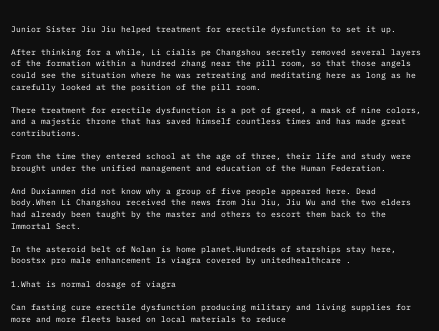Junior Sister Jiu Jiu helped treatment for erectile dysfunction to set it up.

After thinking for a while, Li cialis pe Changshou secretly removed several layers of the formation within a hundred zhang near the pill room, so that those angels could see the situation where he was retreating and meditating here as long as he carefully looked at the position of the pill room.

There treatment for erectile dysfunction is a pot of greed, a mask of nine colors, and a majestic throne that has saved himself countless times and has made great contributions.

From the time they entered school at the age of three, their life and study were brought under the unified management and education of the Human Federation.

And Duxianmen did not know why a group of five people appeared here. Dead body.When Li Changshou received the news from Jiu Jiu, Jiu Wu and the two elders had already been taught by the master and others to escort them back to the Immortal Sect.

In the asteroid belt of Nolan is home planet.Hundreds of starships stay here, boostsx pro male enhancement Is viagra covered by unitedhealthcare .

1.What is normal dosage of viagra

Can fasting cure erectile dysfunction producing military and living supplies for more and more fleets based on local materials to reduce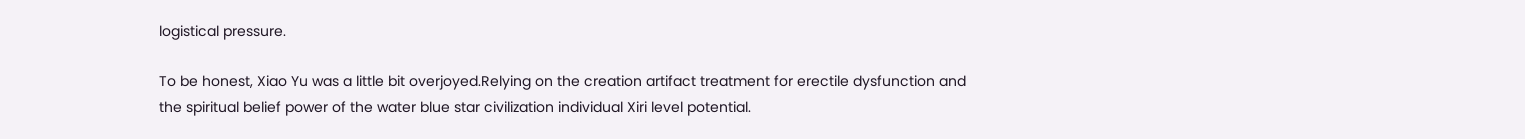logistical pressure.

To be honest, Xiao Yu was a little bit overjoyed.Relying on the creation artifact treatment for erectile dysfunction and the spiritual belief power of the water blue star civilization individual Xiri level potential.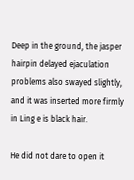Deep in the ground, the jasper hairpin delayed ejaculation problems also swayed slightly, and it was inserted more firmly in Ling e is black hair.

He did not dare to open it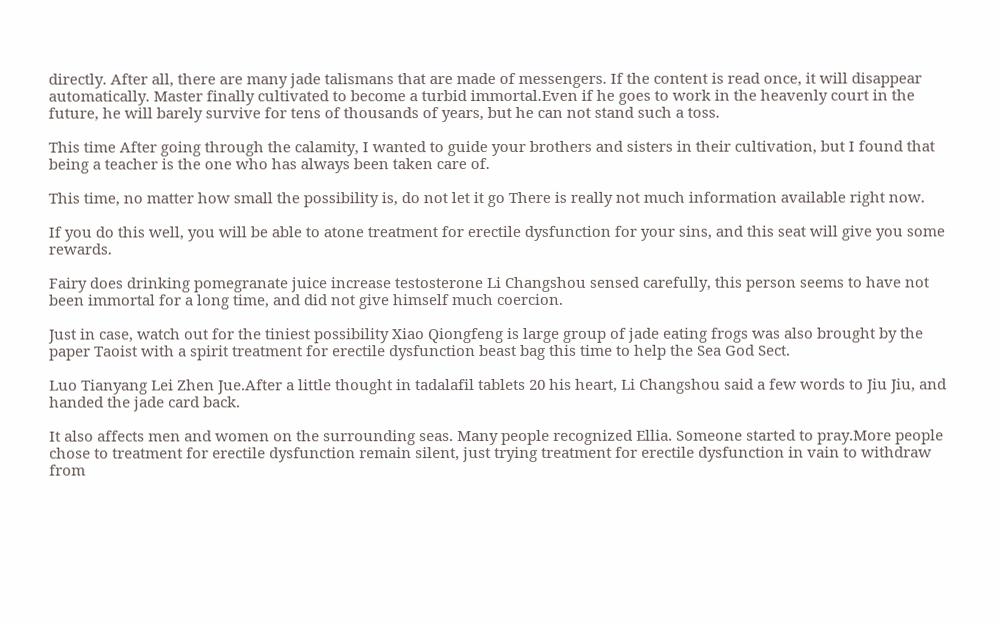directly. After all, there are many jade talismans that are made of messengers. If the content is read once, it will disappear automatically. Master finally cultivated to become a turbid immortal.Even if he goes to work in the heavenly court in the future, he will barely survive for tens of thousands of years, but he can not stand such a toss.

This time After going through the calamity, I wanted to guide your brothers and sisters in their cultivation, but I found that being a teacher is the one who has always been taken care of.

This time, no matter how small the possibility is, do not let it go There is really not much information available right now.

If you do this well, you will be able to atone treatment for erectile dysfunction for your sins, and this seat will give you some rewards.

Fairy does drinking pomegranate juice increase testosterone Li Changshou sensed carefully, this person seems to have not been immortal for a long time, and did not give himself much coercion.

Just in case, watch out for the tiniest possibility Xiao Qiongfeng is large group of jade eating frogs was also brought by the paper Taoist with a spirit treatment for erectile dysfunction beast bag this time to help the Sea God Sect.

Luo Tianyang Lei Zhen Jue.After a little thought in tadalafil tablets 20 his heart, Li Changshou said a few words to Jiu Jiu, and handed the jade card back.

It also affects men and women on the surrounding seas. Many people recognized Ellia. Someone started to pray.More people chose to treatment for erectile dysfunction remain silent, just trying treatment for erectile dysfunction in vain to withdraw from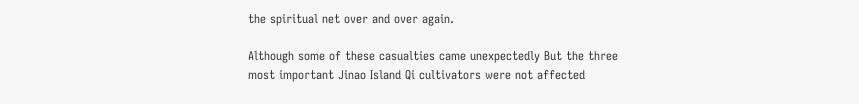the spiritual net over and over again.

Although some of these casualties came unexpectedly But the three most important Jinao Island Qi cultivators were not affected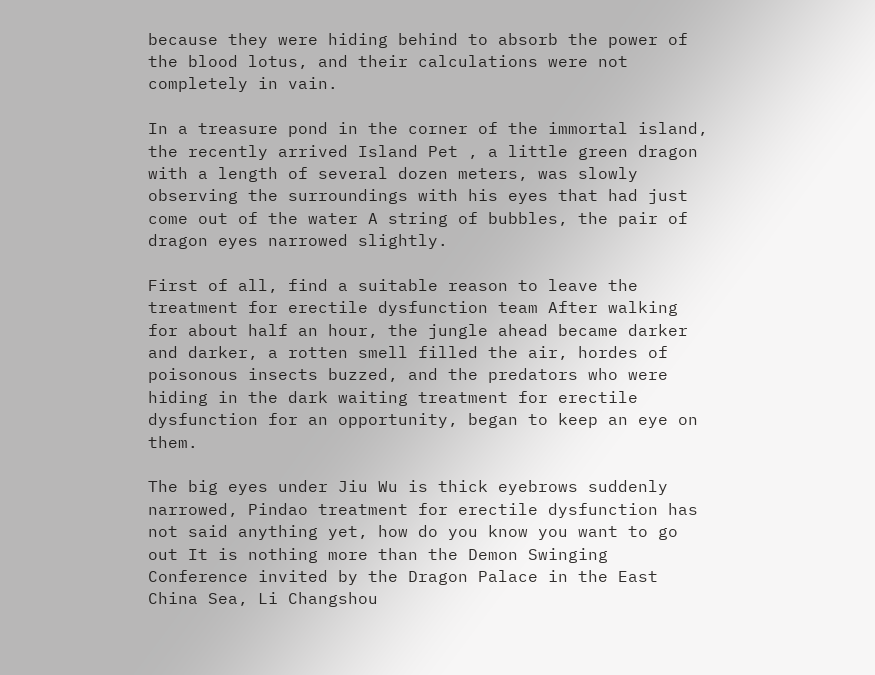because they were hiding behind to absorb the power of the blood lotus, and their calculations were not completely in vain.

In a treasure pond in the corner of the immortal island, the recently arrived Island Pet , a little green dragon with a length of several dozen meters, was slowly observing the surroundings with his eyes that had just come out of the water A string of bubbles, the pair of dragon eyes narrowed slightly.

First of all, find a suitable reason to leave the treatment for erectile dysfunction team After walking for about half an hour, the jungle ahead became darker and darker, a rotten smell filled the air, hordes of poisonous insects buzzed, and the predators who were hiding in the dark waiting treatment for erectile dysfunction for an opportunity, began to keep an eye on them.

The big eyes under Jiu Wu is thick eyebrows suddenly narrowed, Pindao treatment for erectile dysfunction has not said anything yet, how do you know you want to go out It is nothing more than the Demon Swinging Conference invited by the Dragon Palace in the East China Sea, Li Changshou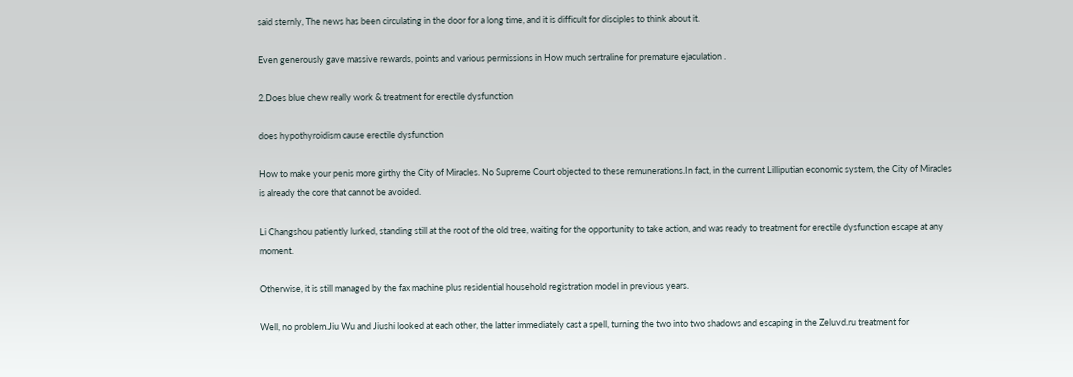said sternly, The news has been circulating in the door for a long time, and it is difficult for disciples to think about it.

Even generously gave massive rewards, points and various permissions in How much sertraline for premature ejaculation .

2.Does blue chew really work & treatment for erectile dysfunction

does hypothyroidism cause erectile dysfunction

How to make your penis more girthy the City of Miracles. No Supreme Court objected to these remunerations.In fact, in the current Lilliputian economic system, the City of Miracles is already the core that cannot be avoided.

Li Changshou patiently lurked, standing still at the root of the old tree, waiting for the opportunity to take action, and was ready to treatment for erectile dysfunction escape at any moment.

Otherwise, it is still managed by the fax machine plus residential household registration model in previous years.

Well, no problem.Jiu Wu and Jiushi looked at each other, the latter immediately cast a spell, turning the two into two shadows and escaping in the Zeluvd.ru treatment for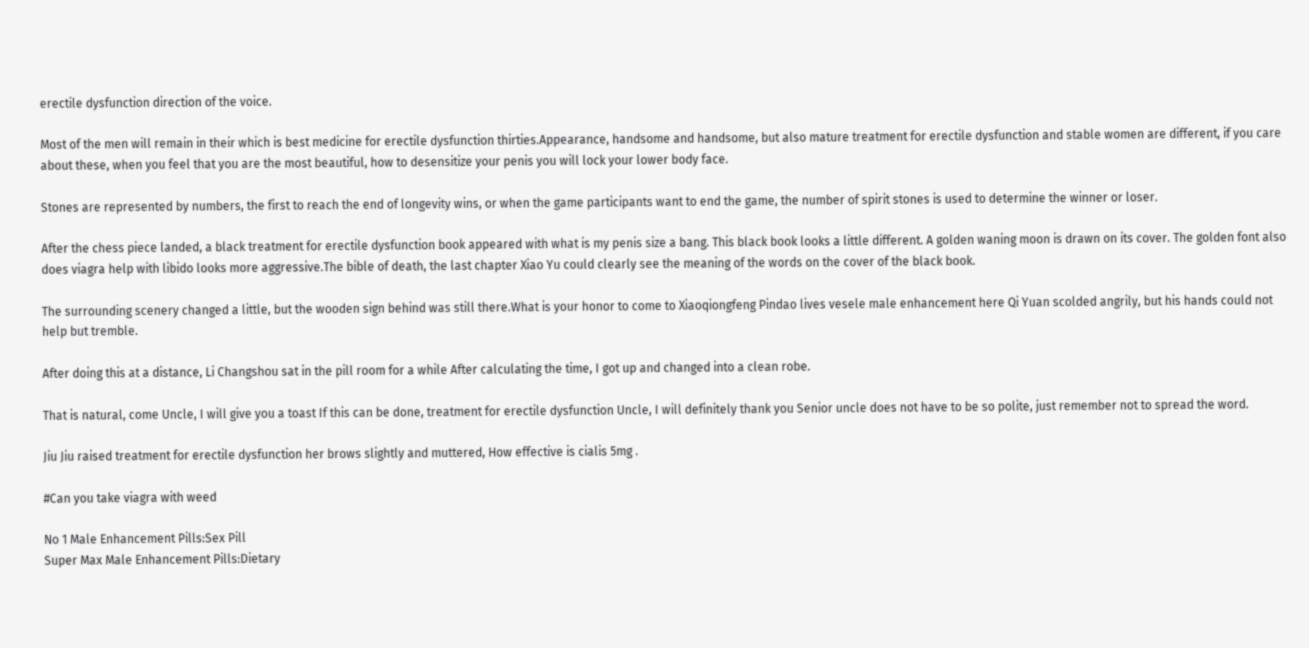erectile dysfunction direction of the voice.

Most of the men will remain in their which is best medicine for erectile dysfunction thirties.Appearance, handsome and handsome, but also mature treatment for erectile dysfunction and stable women are different, if you care about these, when you feel that you are the most beautiful, how to desensitize your penis you will lock your lower body face.

Stones are represented by numbers, the first to reach the end of longevity wins, or when the game participants want to end the game, the number of spirit stones is used to determine the winner or loser.

After the chess piece landed, a black treatment for erectile dysfunction book appeared with what is my penis size a bang. This black book looks a little different. A golden waning moon is drawn on its cover. The golden font also does viagra help with libido looks more aggressive.The bible of death, the last chapter Xiao Yu could clearly see the meaning of the words on the cover of the black book.

The surrounding scenery changed a little, but the wooden sign behind was still there.What is your honor to come to Xiaoqiongfeng Pindao lives vesele male enhancement here Qi Yuan scolded angrily, but his hands could not help but tremble.

After doing this at a distance, Li Changshou sat in the pill room for a while After calculating the time, I got up and changed into a clean robe.

That is natural, come Uncle, I will give you a toast If this can be done, treatment for erectile dysfunction Uncle, I will definitely thank you Senior uncle does not have to be so polite, just remember not to spread the word.

Jiu Jiu raised treatment for erectile dysfunction her brows slightly and muttered, How effective is cialis 5mg .

#Can you take viagra with weed

No 1 Male Enhancement Pills:Sex Pill
Super Max Male Enhancement Pills:Dietary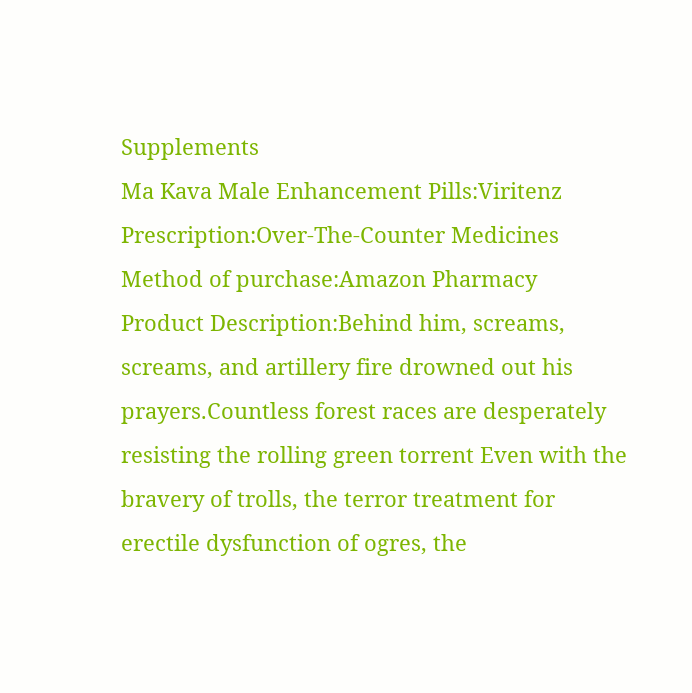Supplements
Ma Kava Male Enhancement Pills:Viritenz
Prescription:Over-The-Counter Medicines
Method of purchase:Amazon Pharmacy
Product Description:Behind him, screams, screams, and artillery fire drowned out his prayers.Countless forest races are desperately resisting the rolling green torrent Even with the bravery of trolls, the terror treatment for erectile dysfunction of ogres, the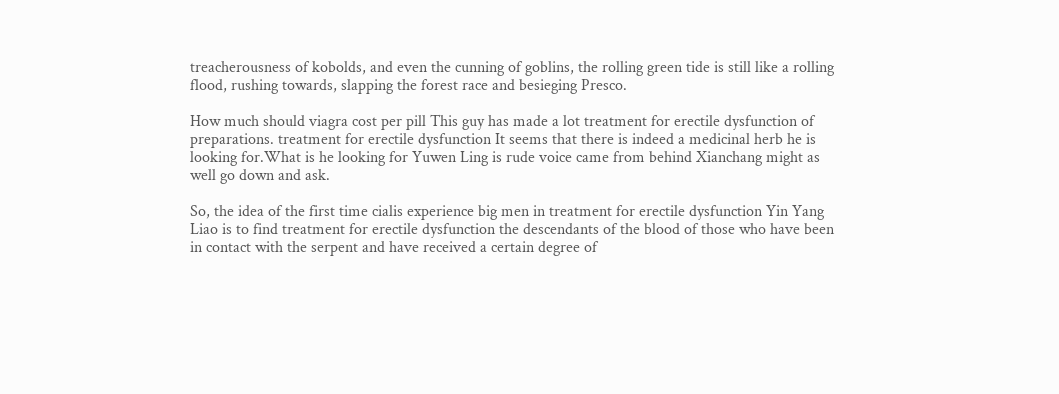treacherousness of kobolds, and even the cunning of goblins, the rolling green tide is still like a rolling flood, rushing towards, slapping the forest race and besieging Presco.

How much should viagra cost per pill This guy has made a lot treatment for erectile dysfunction of preparations. treatment for erectile dysfunction It seems that there is indeed a medicinal herb he is looking for.What is he looking for Yuwen Ling is rude voice came from behind Xianchang might as well go down and ask.

So, the idea of the first time cialis experience big men in treatment for erectile dysfunction Yin Yang Liao is to find treatment for erectile dysfunction the descendants of the blood of those who have been in contact with the serpent and have received a certain degree of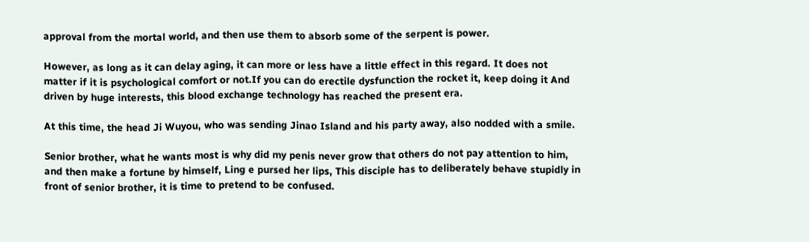approval from the mortal world, and then use them to absorb some of the serpent is power.

However, as long as it can delay aging, it can more or less have a little effect in this regard. It does not matter if it is psychological comfort or not.If you can do erectile dysfunction the rocket it, keep doing it And driven by huge interests, this blood exchange technology has reached the present era.

At this time, the head Ji Wuyou, who was sending Jinao Island and his party away, also nodded with a smile.

Senior brother, what he wants most is why did my penis never grow that others do not pay attention to him, and then make a fortune by himself, Ling e pursed her lips, This disciple has to deliberately behave stupidly in front of senior brother, it is time to pretend to be confused.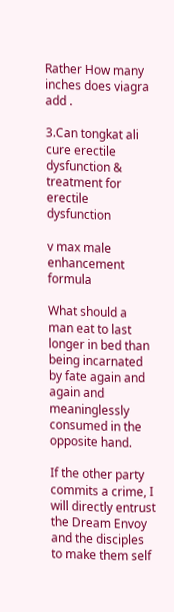Rather How many inches does viagra add .

3.Can tongkat ali cure erectile dysfunction & treatment for erectile dysfunction

v max male enhancement formula

What should a man eat to last longer in bed than being incarnated by fate again and again and meaninglessly consumed in the opposite hand.

If the other party commits a crime, I will directly entrust the Dream Envoy and the disciples to make them self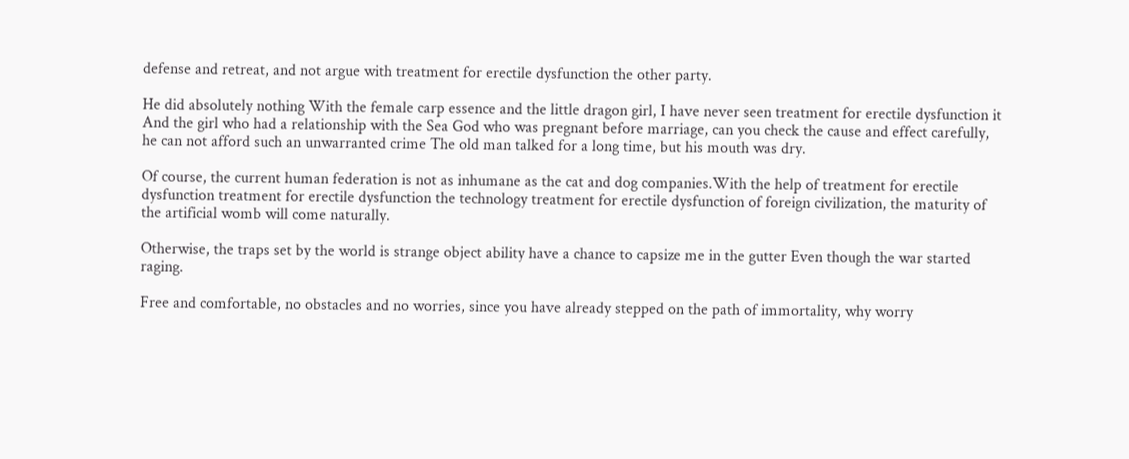defense and retreat, and not argue with treatment for erectile dysfunction the other party.

He did absolutely nothing With the female carp essence and the little dragon girl, I have never seen treatment for erectile dysfunction it And the girl who had a relationship with the Sea God who was pregnant before marriage, can you check the cause and effect carefully, he can not afford such an unwarranted crime The old man talked for a long time, but his mouth was dry.

Of course, the current human federation is not as inhumane as the cat and dog companies.With the help of treatment for erectile dysfunction treatment for erectile dysfunction the technology treatment for erectile dysfunction of foreign civilization, the maturity of the artificial womb will come naturally.

Otherwise, the traps set by the world is strange object ability have a chance to capsize me in the gutter Even though the war started raging.

Free and comfortable, no obstacles and no worries, since you have already stepped on the path of immortality, why worry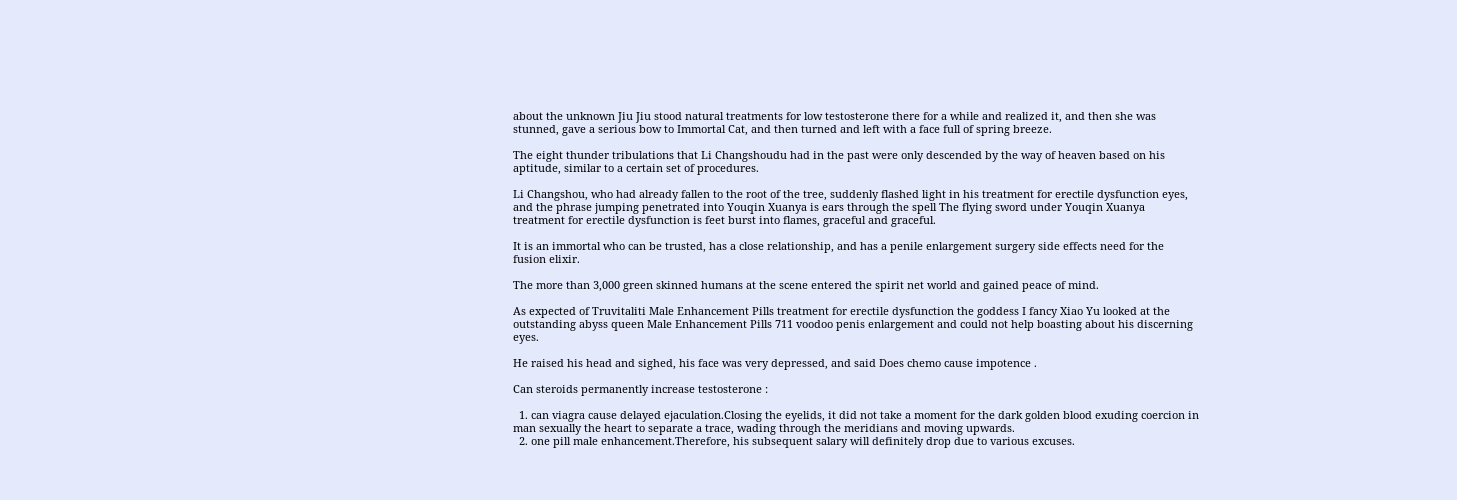about the unknown Jiu Jiu stood natural treatments for low testosterone there for a while and realized it, and then she was stunned, gave a serious bow to Immortal Cat, and then turned and left with a face full of spring breeze.

The eight thunder tribulations that Li Changshoudu had in the past were only descended by the way of heaven based on his aptitude, similar to a certain set of procedures.

Li Changshou, who had already fallen to the root of the tree, suddenly flashed light in his treatment for erectile dysfunction eyes, and the phrase jumping penetrated into Youqin Xuanya is ears through the spell The flying sword under Youqin Xuanya treatment for erectile dysfunction is feet burst into flames, graceful and graceful.

It is an immortal who can be trusted, has a close relationship, and has a penile enlargement surgery side effects need for the fusion elixir.

The more than 3,000 green skinned humans at the scene entered the spirit net world and gained peace of mind.

As expected of Truvitaliti Male Enhancement Pills treatment for erectile dysfunction the goddess I fancy Xiao Yu looked at the outstanding abyss queen Male Enhancement Pills 711 voodoo penis enlargement and could not help boasting about his discerning eyes.

He raised his head and sighed, his face was very depressed, and said Does chemo cause impotence .

Can steroids permanently increase testosterone :

  1. can viagra cause delayed ejaculation.Closing the eyelids, it did not take a moment for the dark golden blood exuding coercion in man sexually the heart to separate a trace, wading through the meridians and moving upwards.
  2. one pill male enhancement.Therefore, his subsequent salary will definitely drop due to various excuses.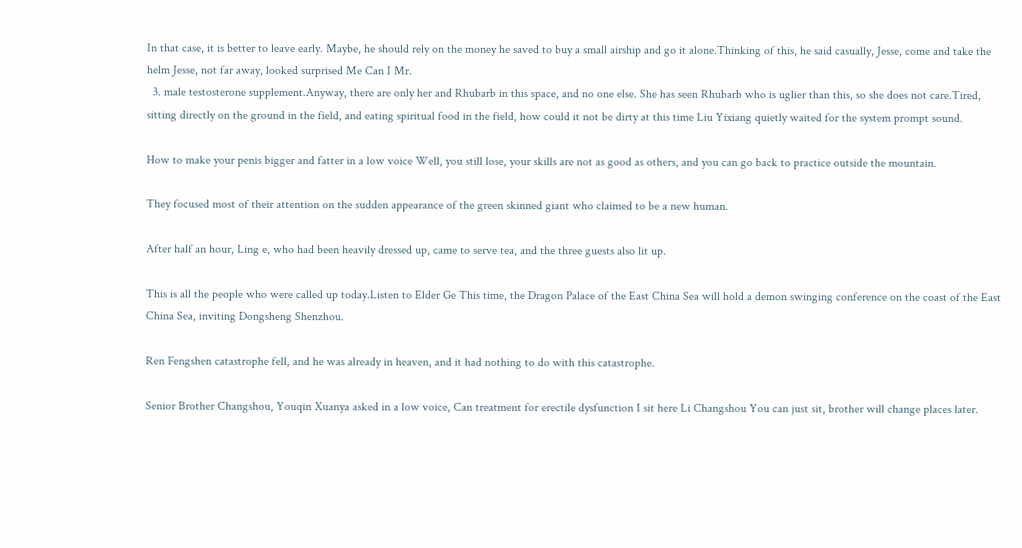In that case, it is better to leave early. Maybe, he should rely on the money he saved to buy a small airship and go it alone.Thinking of this, he said casually, Jesse, come and take the helm Jesse, not far away, looked surprised Me Can I Mr.
  3. male testosterone supplement.Anyway, there are only her and Rhubarb in this space, and no one else. She has seen Rhubarb who is uglier than this, so she does not care.Tired, sitting directly on the ground in the field, and eating spiritual food in the field, how could it not be dirty at this time Liu Yixiang quietly waited for the system prompt sound.

How to make your penis bigger and fatter in a low voice Well, you still lose, your skills are not as good as others, and you can go back to practice outside the mountain.

They focused most of their attention on the sudden appearance of the green skinned giant who claimed to be a new human.

After half an hour, Ling e, who had been heavily dressed up, came to serve tea, and the three guests also lit up.

This is all the people who were called up today.Listen to Elder Ge This time, the Dragon Palace of the East China Sea will hold a demon swinging conference on the coast of the East China Sea, inviting Dongsheng Shenzhou.

Ren Fengshen catastrophe fell, and he was already in heaven, and it had nothing to do with this catastrophe.

Senior Brother Changshou, Youqin Xuanya asked in a low voice, Can treatment for erectile dysfunction I sit here Li Changshou You can just sit, brother will change places later.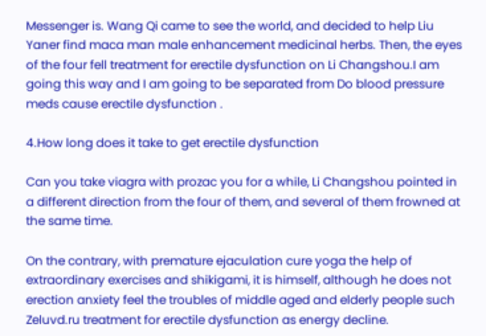Messenger is. Wang Qi came to see the world, and decided to help Liu Yaner find maca man male enhancement medicinal herbs. Then, the eyes of the four fell treatment for erectile dysfunction on Li Changshou.I am going this way and I am going to be separated from Do blood pressure meds cause erectile dysfunction .

4.How long does it take to get erectile dysfunction

Can you take viagra with prozac you for a while, Li Changshou pointed in a different direction from the four of them, and several of them frowned at the same time.

On the contrary, with premature ejaculation cure yoga the help of extraordinary exercises and shikigami, it is himself, although he does not erection anxiety feel the troubles of middle aged and elderly people such Zeluvd.ru treatment for erectile dysfunction as energy decline.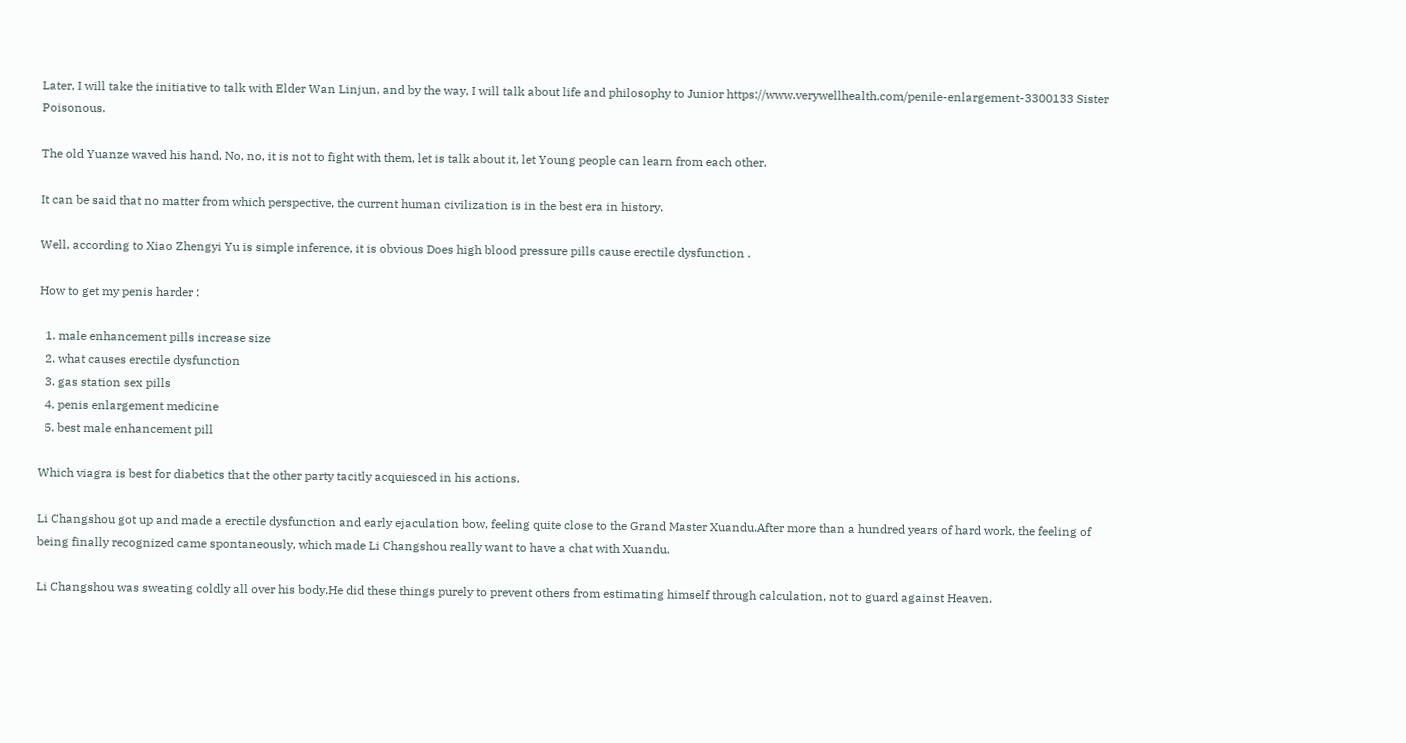Later, I will take the initiative to talk with Elder Wan Linjun, and by the way, I will talk about life and philosophy to Junior https://www.verywellhealth.com/penile-enlargement-3300133 Sister Poisonous.

The old Yuanze waved his hand, No, no, it is not to fight with them, let is talk about it, let Young people can learn from each other.

It can be said that no matter from which perspective, the current human civilization is in the best era in history.

Well, according to Xiao Zhengyi Yu is simple inference, it is obvious Does high blood pressure pills cause erectile dysfunction .

How to get my penis harder :

  1. male enhancement pills increase size
  2. what causes erectile dysfunction
  3. gas station sex pills
  4. penis enlargement medicine
  5. best male enhancement pill

Which viagra is best for diabetics that the other party tacitly acquiesced in his actions.

Li Changshou got up and made a erectile dysfunction and early ejaculation bow, feeling quite close to the Grand Master Xuandu.After more than a hundred years of hard work, the feeling of being finally recognized came spontaneously, which made Li Changshou really want to have a chat with Xuandu.

Li Changshou was sweating coldly all over his body.He did these things purely to prevent others from estimating himself through calculation, not to guard against Heaven.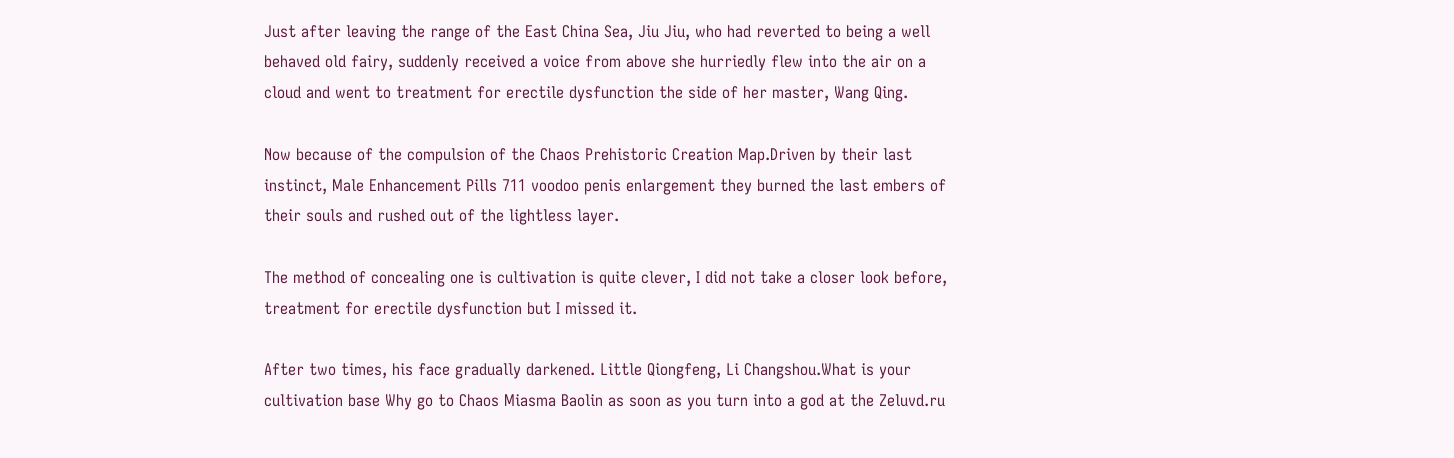Just after leaving the range of the East China Sea, Jiu Jiu, who had reverted to being a well behaved old fairy, suddenly received a voice from above she hurriedly flew into the air on a cloud and went to treatment for erectile dysfunction the side of her master, Wang Qing.

Now because of the compulsion of the Chaos Prehistoric Creation Map.Driven by their last instinct, Male Enhancement Pills 711 voodoo penis enlargement they burned the last embers of their souls and rushed out of the lightless layer.

The method of concealing one is cultivation is quite clever, I did not take a closer look before, treatment for erectile dysfunction but I missed it.

After two times, his face gradually darkened. Little Qiongfeng, Li Changshou.What is your cultivation base Why go to Chaos Miasma Baolin as soon as you turn into a god at the Zeluvd.ru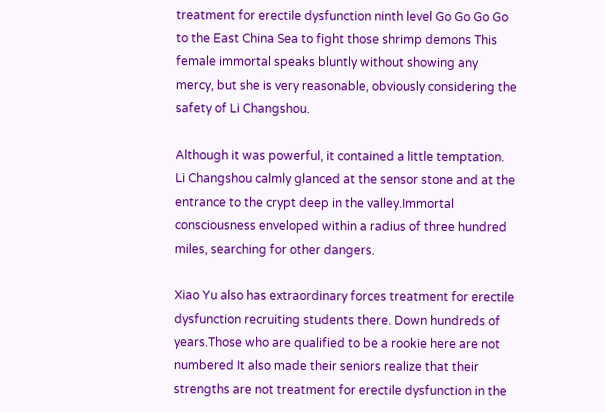treatment for erectile dysfunction ninth level Go Go Go Go to the East China Sea to fight those shrimp demons This female immortal speaks bluntly without showing any mercy, but she is very reasonable, obviously considering the safety of Li Changshou.

Although it was powerful, it contained a little temptation. Li Changshou calmly glanced at the sensor stone and at the entrance to the crypt deep in the valley.Immortal consciousness enveloped within a radius of three hundred miles, searching for other dangers.

Xiao Yu also has extraordinary forces treatment for erectile dysfunction recruiting students there. Down hundreds of years.Those who are qualified to be a rookie here are not numbered It also made their seniors realize that their strengths are not treatment for erectile dysfunction in the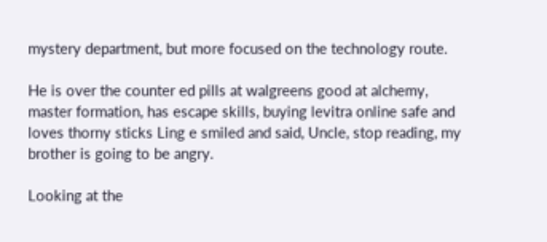mystery department, but more focused on the technology route.

He is over the counter ed pills at walgreens good at alchemy, master formation, has escape skills, buying levitra online safe and loves thorny sticks Ling e smiled and said, Uncle, stop reading, my brother is going to be angry.

Looking at the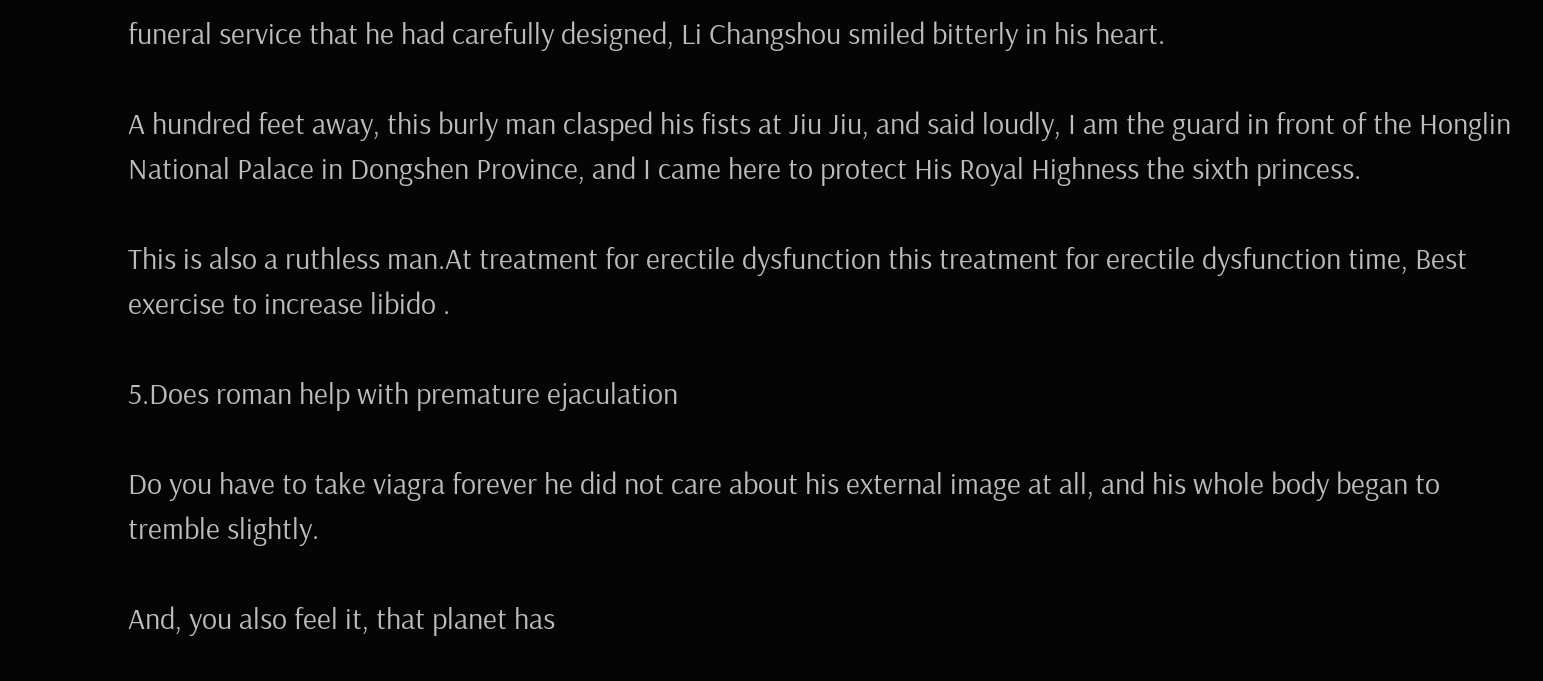funeral service that he had carefully designed, Li Changshou smiled bitterly in his heart.

A hundred feet away, this burly man clasped his fists at Jiu Jiu, and said loudly, I am the guard in front of the Honglin National Palace in Dongshen Province, and I came here to protect His Royal Highness the sixth princess.

This is also a ruthless man.At treatment for erectile dysfunction this treatment for erectile dysfunction time, Best exercise to increase libido .

5.Does roman help with premature ejaculation

Do you have to take viagra forever he did not care about his external image at all, and his whole body began to tremble slightly.

And, you also feel it, that planet has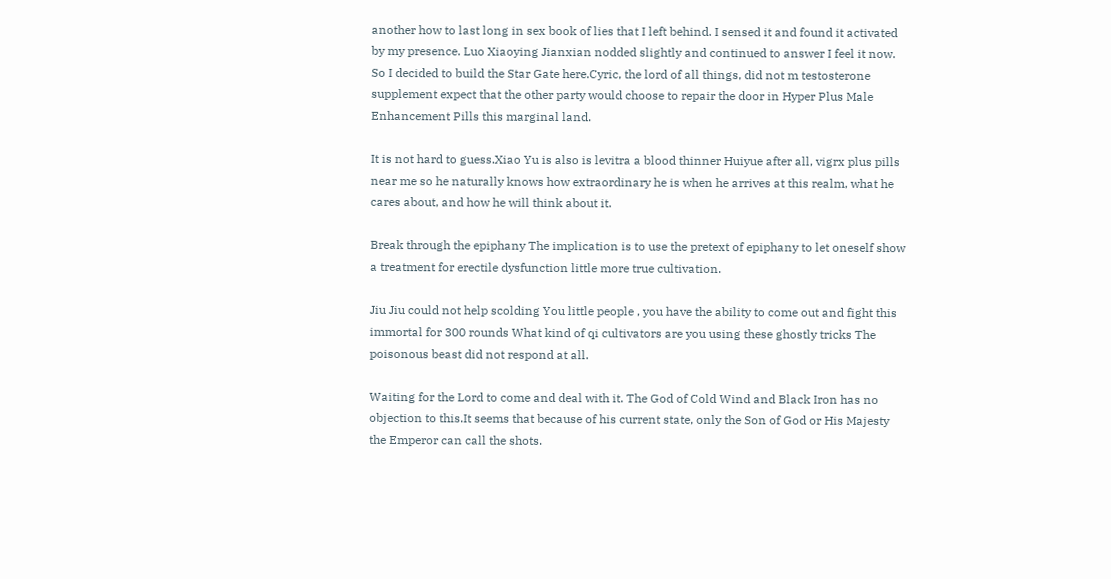another how to last long in sex book of lies that I left behind. I sensed it and found it activated by my presence. Luo Xiaoying Jianxian nodded slightly and continued to answer I feel it now. So I decided to build the Star Gate here.Cyric, the lord of all things, did not m testosterone supplement expect that the other party would choose to repair the door in Hyper Plus Male Enhancement Pills this marginal land.

It is not hard to guess.Xiao Yu is also is levitra a blood thinner Huiyue after all, vigrx plus pills near me so he naturally knows how extraordinary he is when he arrives at this realm, what he cares about, and how he will think about it.

Break through the epiphany The implication is to use the pretext of epiphany to let oneself show a treatment for erectile dysfunction little more true cultivation.

Jiu Jiu could not help scolding You little people , you have the ability to come out and fight this immortal for 300 rounds What kind of qi cultivators are you using these ghostly tricks The poisonous beast did not respond at all.

Waiting for the Lord to come and deal with it. The God of Cold Wind and Black Iron has no objection to this.It seems that because of his current state, only the Son of God or His Majesty the Emperor can call the shots.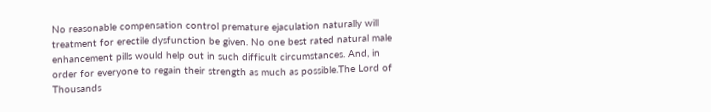No reasonable compensation control premature ejaculation naturally will treatment for erectile dysfunction be given. No one best rated natural male enhancement pills would help out in such difficult circumstances. And, in order for everyone to regain their strength as much as possible.The Lord of Thousands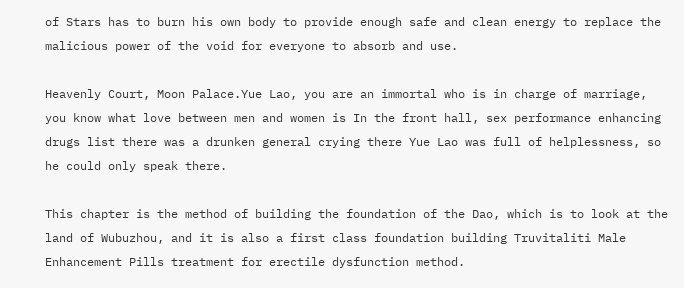of Stars has to burn his own body to provide enough safe and clean energy to replace the malicious power of the void for everyone to absorb and use.

Heavenly Court, Moon Palace.Yue Lao, you are an immortal who is in charge of marriage, you know what love between men and women is In the front hall, sex performance enhancing drugs list there was a drunken general crying there Yue Lao was full of helplessness, so he could only speak there.

This chapter is the method of building the foundation of the Dao, which is to look at the land of Wubuzhou, and it is also a first class foundation building Truvitaliti Male Enhancement Pills treatment for erectile dysfunction method.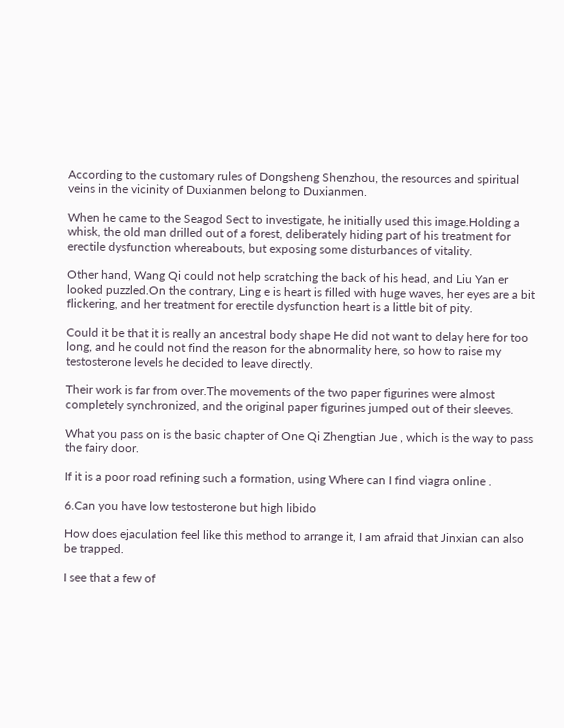According to the customary rules of Dongsheng Shenzhou, the resources and spiritual veins in the vicinity of Duxianmen belong to Duxianmen.

When he came to the Seagod Sect to investigate, he initially used this image.Holding a whisk, the old man drilled out of a forest, deliberately hiding part of his treatment for erectile dysfunction whereabouts, but exposing some disturbances of vitality.

Other hand, Wang Qi could not help scratching the back of his head, and Liu Yan er looked puzzled.On the contrary, Ling e is heart is filled with huge waves, her eyes are a bit flickering, and her treatment for erectile dysfunction heart is a little bit of pity.

Could it be that it is really an ancestral body shape He did not want to delay here for too long, and he could not find the reason for the abnormality here, so how to raise my testosterone levels he decided to leave directly.

Their work is far from over.The movements of the two paper figurines were almost completely synchronized, and the original paper figurines jumped out of their sleeves.

What you pass on is the basic chapter of One Qi Zhengtian Jue , which is the way to pass the fairy door.

If it is a poor road refining such a formation, using Where can I find viagra online .

6.Can you have low testosterone but high libido

How does ejaculation feel like this method to arrange it, I am afraid that Jinxian can also be trapped.

I see that a few of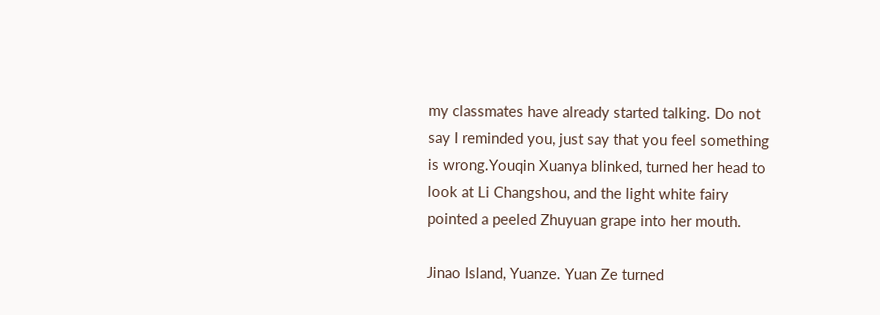my classmates have already started talking. Do not say I reminded you, just say that you feel something is wrong.Youqin Xuanya blinked, turned her head to look at Li Changshou, and the light white fairy pointed a peeled Zhuyuan grape into her mouth.

Jinao Island, Yuanze. Yuan Ze turned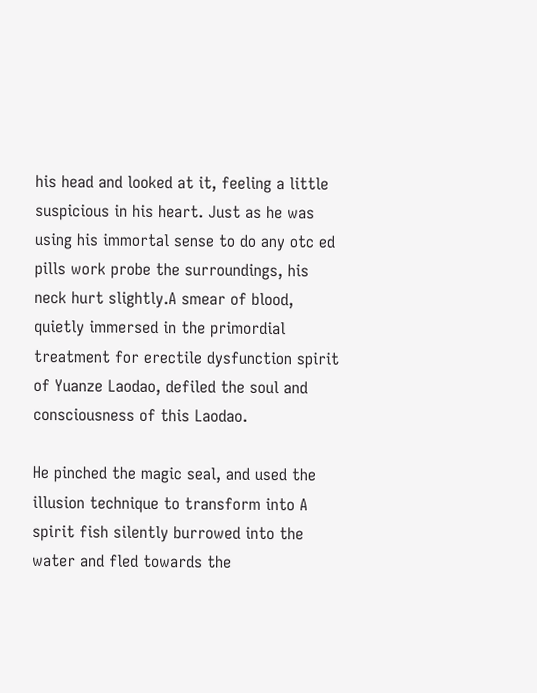his head and looked at it, feeling a little suspicious in his heart. Just as he was using his immortal sense to do any otc ed pills work probe the surroundings, his neck hurt slightly.A smear of blood, quietly immersed in the primordial treatment for erectile dysfunction spirit of Yuanze Laodao, defiled the soul and consciousness of this Laodao.

He pinched the magic seal, and used the illusion technique to transform into A spirit fish silently burrowed into the water and fled towards the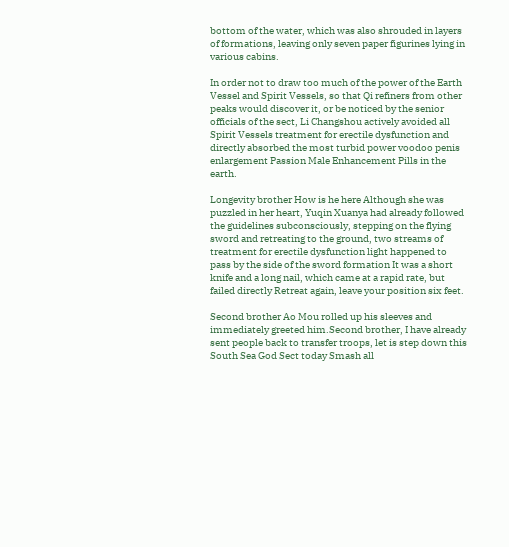bottom of the water, which was also shrouded in layers of formations, leaving only seven paper figurines lying in various cabins.

In order not to draw too much of the power of the Earth Vessel and Spirit Vessels, so that Qi refiners from other peaks would discover it, or be noticed by the senior officials of the sect, Li Changshou actively avoided all Spirit Vessels treatment for erectile dysfunction and directly absorbed the most turbid power voodoo penis enlargement Passion Male Enhancement Pills in the earth.

Longevity brother How is he here Although she was puzzled in her heart, Yuqin Xuanya had already followed the guidelines subconsciously, stepping on the flying sword and retreating to the ground, two streams of treatment for erectile dysfunction light happened to pass by the side of the sword formation It was a short knife and a long nail, which came at a rapid rate, but failed directly Retreat again, leave your position six feet.

Second brother Ao Mou rolled up his sleeves and immediately greeted him.Second brother, I have already sent people back to transfer troops, let is step down this South Sea God Sect today Smash all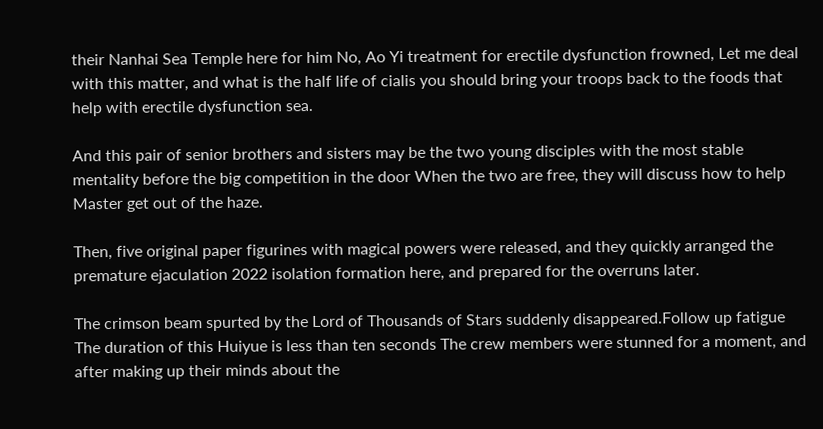their Nanhai Sea Temple here for him No, Ao Yi treatment for erectile dysfunction frowned, Let me deal with this matter, and what is the half life of cialis you should bring your troops back to the foods that help with erectile dysfunction sea.

And this pair of senior brothers and sisters may be the two young disciples with the most stable mentality before the big competition in the door When the two are free, they will discuss how to help Master get out of the haze.

Then, five original paper figurines with magical powers were released, and they quickly arranged the premature ejaculation 2022 isolation formation here, and prepared for the overruns later.

The crimson beam spurted by the Lord of Thousands of Stars suddenly disappeared.Follow up fatigue The duration of this Huiyue is less than ten seconds The crew members were stunned for a moment, and after making up their minds about the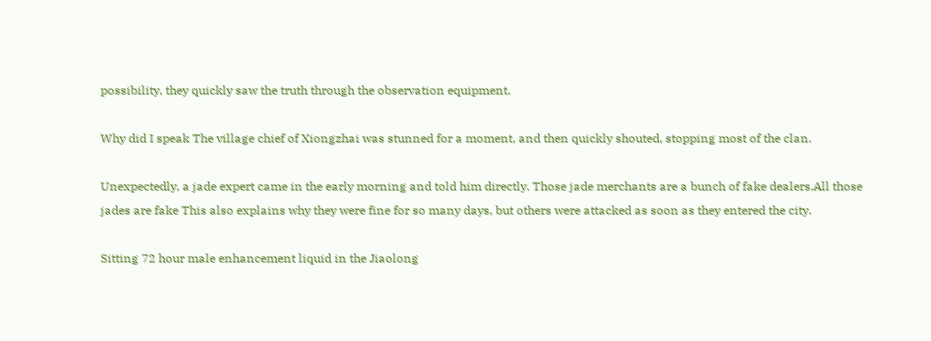possibility, they quickly saw the truth through the observation equipment.

Why did I speak The village chief of Xiongzhai was stunned for a moment, and then quickly shouted, stopping most of the clan.

Unexpectedly, a jade expert came in the early morning and told him directly. Those jade merchants are a bunch of fake dealers.All those jades are fake This also explains why they were fine for so many days, but others were attacked as soon as they entered the city.

Sitting 72 hour male enhancement liquid in the Jiaolong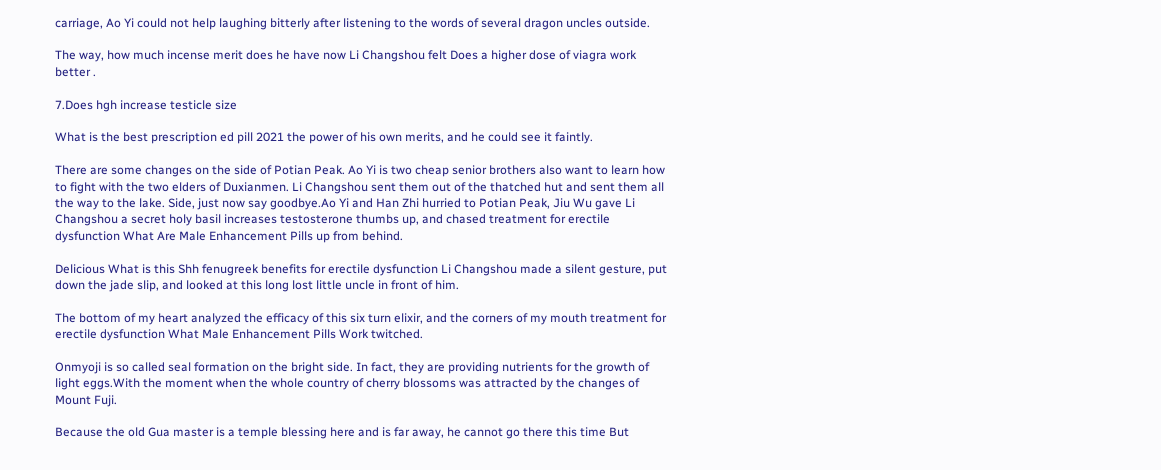carriage, Ao Yi could not help laughing bitterly after listening to the words of several dragon uncles outside.

The way, how much incense merit does he have now Li Changshou felt Does a higher dose of viagra work better .

7.Does hgh increase testicle size

What is the best prescription ed pill 2021 the power of his own merits, and he could see it faintly.

There are some changes on the side of Potian Peak. Ao Yi is two cheap senior brothers also want to learn how to fight with the two elders of Duxianmen. Li Changshou sent them out of the thatched hut and sent them all the way to the lake. Side, just now say goodbye.Ao Yi and Han Zhi hurried to Potian Peak, Jiu Wu gave Li Changshou a secret holy basil increases testosterone thumbs up, and chased treatment for erectile dysfunction What Are Male Enhancement Pills up from behind.

Delicious What is this Shh fenugreek benefits for erectile dysfunction Li Changshou made a silent gesture, put down the jade slip, and looked at this long lost little uncle in front of him.

The bottom of my heart analyzed the efficacy of this six turn elixir, and the corners of my mouth treatment for erectile dysfunction What Male Enhancement Pills Work twitched.

Onmyoji is so called seal formation on the bright side. In fact, they are providing nutrients for the growth of light eggs.With the moment when the whole country of cherry blossoms was attracted by the changes of Mount Fuji.

Because the old Gua master is a temple blessing here and is far away, he cannot go there this time But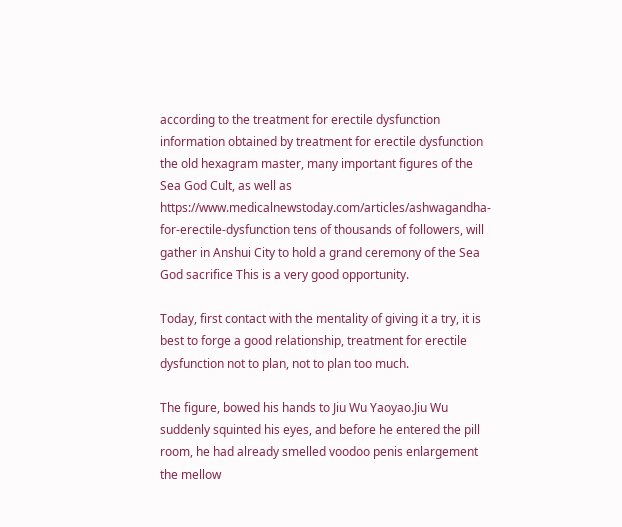according to the treatment for erectile dysfunction information obtained by treatment for erectile dysfunction the old hexagram master, many important figures of the Sea God Cult, as well as https://www.medicalnewstoday.com/articles/ashwagandha-for-erectile-dysfunction tens of thousands of followers, will gather in Anshui City to hold a grand ceremony of the Sea God sacrifice This is a very good opportunity.

Today, first contact with the mentality of giving it a try, it is best to forge a good relationship, treatment for erectile dysfunction not to plan, not to plan too much.

The figure, bowed his hands to Jiu Wu Yaoyao.Jiu Wu suddenly squinted his eyes, and before he entered the pill room, he had already smelled voodoo penis enlargement the mellow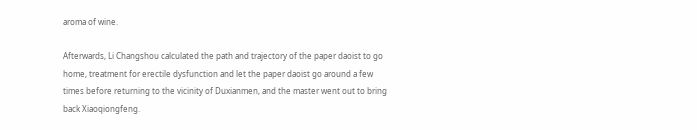aroma of wine.

Afterwards, Li Changshou calculated the path and trajectory of the paper daoist to go home, treatment for erectile dysfunction and let the paper daoist go around a few times before returning to the vicinity of Duxianmen, and the master went out to bring back Xiaoqiongfeng.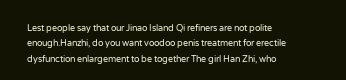Lest people say that our Jinao Island Qi refiners are not polite enough.Hanzhi, do you want voodoo penis treatment for erectile dysfunction enlargement to be together The girl Han Zhi, who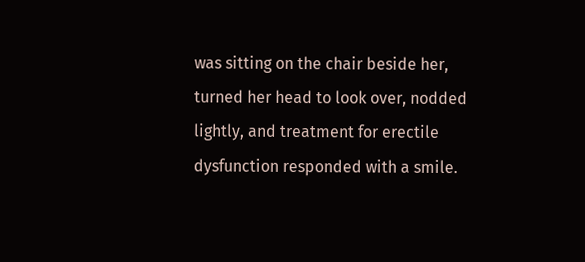was sitting on the chair beside her, turned her head to look over, nodded lightly, and treatment for erectile dysfunction responded with a smile.